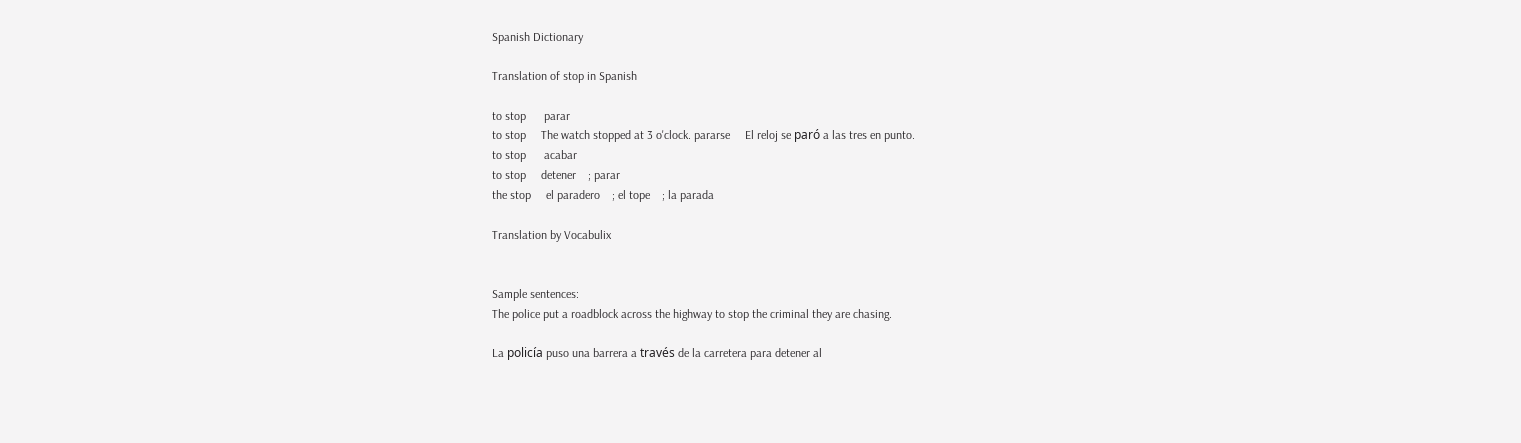Spanish Dictionary

Translation of stop in Spanish

to stop      parar
to stop     The watch stopped at 3 o'clock. pararse     El reloj se paró a las tres en punto.
to stop      acabar
to stop     detener    ; parar
the stop     el paradero    ; el tope    ; la parada

Translation by Vocabulix


Sample sentences:
The police put a roadblock across the highway to stop the criminal they are chasing.

La policía puso una barrera a través de la carretera para detener al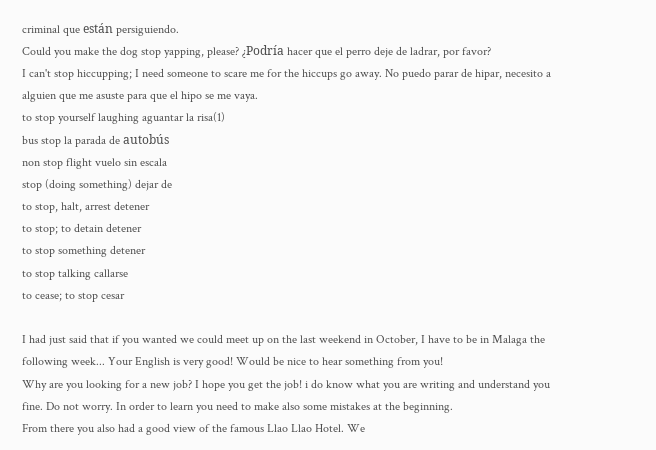criminal que están persiguiendo.
Could you make the dog stop yapping, please? ¿Podría hacer que el perro deje de ladrar, por favor?
I can't stop hiccupping; I need someone to scare me for the hiccups go away. No puedo parar de hipar, necesito a alguien que me asuste para que el hipo se me vaya.
to stop yourself laughing aguantar la risa(1)
bus stop la parada de autobús
non stop flight vuelo sin escala
stop (doing something) dejar de
to stop, halt, arrest detener
to stop; to detain detener
to stop something detener
to stop talking callarse
to cease; to stop cesar

I had just said that if you wanted we could meet up on the last weekend in October, I have to be in Malaga the following week... Your English is very good! Would be nice to hear something from you!
Why are you looking for a new job? I hope you get the job! i do know what you are writing and understand you fine. Do not worry. In order to learn you need to make also some mistakes at the beginning.
From there you also had a good view of the famous Llao Llao Hotel. We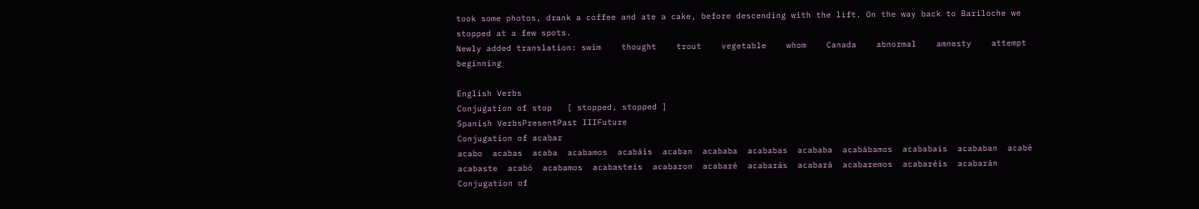took some photos, drank a coffee and ate a cake, before descending with the lift. On the way back to Bariloche we stopped at a few spots.
Newly added translation: swim    thought    trout    vegetable    whom    Canada    abnormal    amnesty    attempt    beginning

English Verbs
Conjugation of stop   [ stopped, stopped ]
Spanish VerbsPresentPast IIIFuture
Conjugation of acabar
acabo  acabas  acaba  acabamos  acabáis  acaban  acababa  acababas  acababa  acabábamos  acababais  acababan  acabé  acabaste  acabó  acabamos  acabasteis  acabaron  acabaré  acabarás  acabará  acabaremos  acabaréis  acabarán
Conjugation of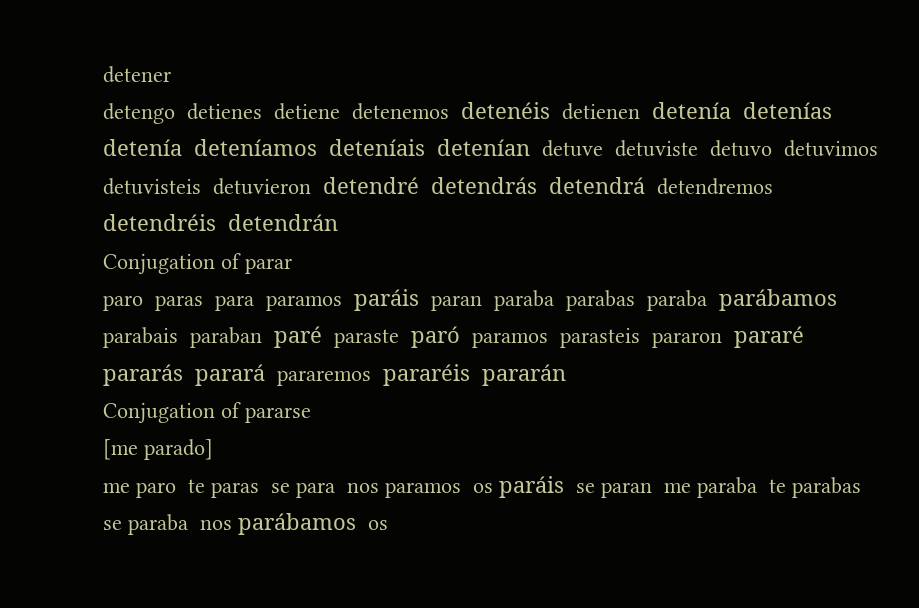detener
detengo  detienes  detiene  detenemos  detenéis  detienen  detenía  detenías  detenía  deteníamos  deteníais  detenían  detuve  detuviste  detuvo  detuvimos  detuvisteis  detuvieron  detendré  detendrás  detendrá  detendremos  detendréis  detendrán
Conjugation of parar
paro  paras  para  paramos  paráis  paran  paraba  parabas  paraba  parábamos  parabais  paraban  paré  paraste  paró  paramos  parasteis  pararon  pararé  pararás  parará  pararemos  pararéis  pararán
Conjugation of pararse
[me parado]
me paro  te paras  se para  nos paramos  os paráis  se paran  me paraba  te parabas  se paraba  nos parábamos  os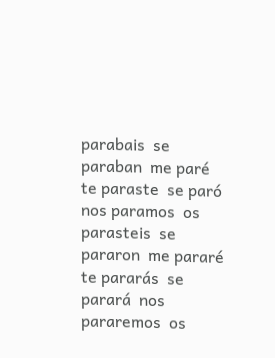parabais  se paraban  me paré  te paraste  se paró  nos paramos  os parasteis  se pararon  me pararé  te pararás  se parará  nos pararemos  os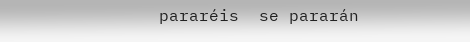pararéis  se pararán